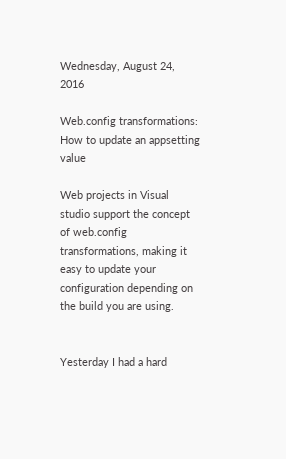Wednesday, August 24, 2016

Web.config transformations: How to update an appsetting value

Web projects in Visual studio support the concept of web.config transformations, making it easy to update your configuration depending on the build you are using.


Yesterday I had a hard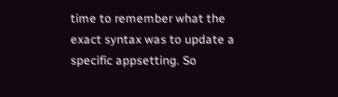time to remember what the exact syntax was to update a specific appsetting. So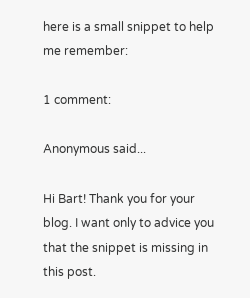here is a small snippet to help me remember:

1 comment:

Anonymous said...

Hi Bart! Thank you for your blog. I want only to advice you that the snippet is missing in this post.